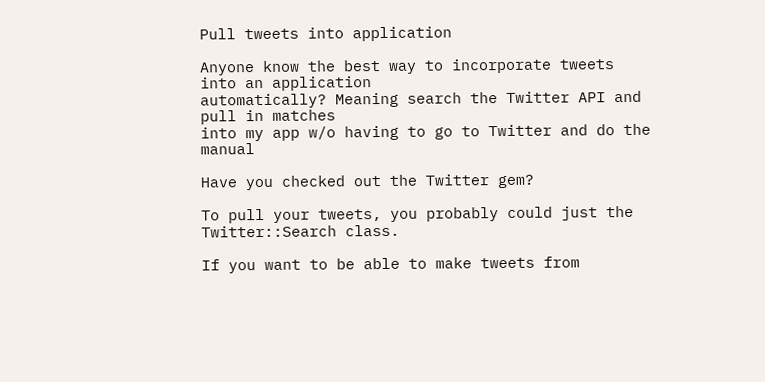Pull tweets into application

Anyone know the best way to incorporate tweets into an application
automatically? Meaning search the Twitter API and pull in matches
into my app w/o having to go to Twitter and do the manual

Have you checked out the Twitter gem?

To pull your tweets, you probably could just the Twitter::Search class.

If you want to be able to make tweets from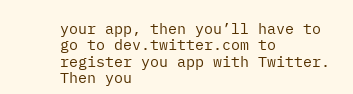your app, then you’ll have to
go to dev.twitter.com to register you app with Twitter. Then you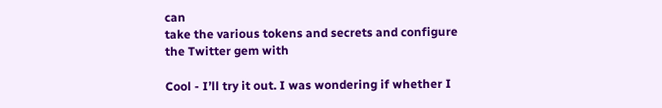can
take the various tokens and secrets and configure the Twitter gem with

Cool - I’ll try it out. I was wondering if whether I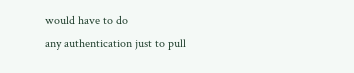would have to do
any authentication just to pull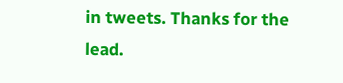in tweets. Thanks for the lead.